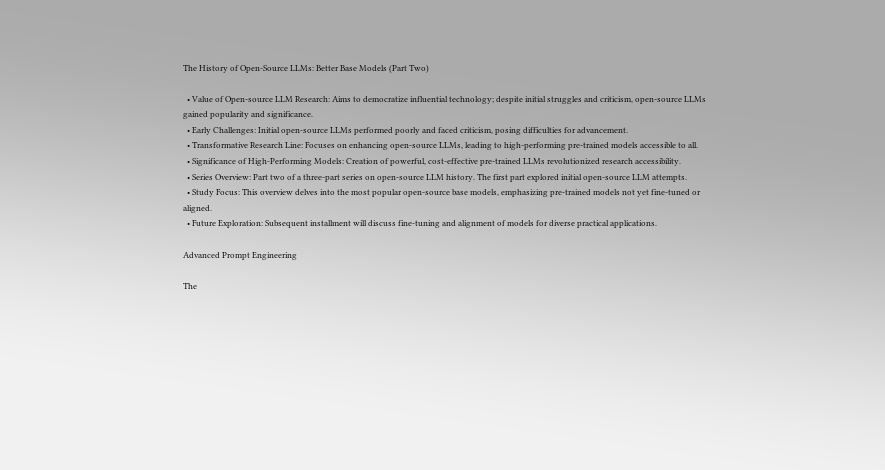The History of Open-Source LLMs: Better Base Models (Part Two)

  • Value of Open-source LLM Research: Aims to democratize influential technology; despite initial struggles and criticism, open-source LLMs gained popularity and significance.
  • Early Challenges: Initial open-source LLMs performed poorly and faced criticism, posing difficulties for advancement.
  • Transformative Research Line: Focuses on enhancing open-source LLMs, leading to high-performing pre-trained models accessible to all.
  • Significance of High-Performing Models: Creation of powerful, cost-effective pre-trained LLMs revolutionized research accessibility.
  • Series Overview: Part two of a three-part series on open-source LLM history. The first part explored initial open-source LLM attempts.
  • Study Focus: This overview delves into the most popular open-source base models, emphasizing pre-trained models not yet fine-tuned or aligned.
  • Future Exploration: Subsequent installment will discuss fine-tuning and alignment of models for diverse practical applications.

Advanced Prompt Engineering

The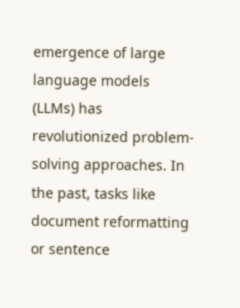emergence of large language models (LLMs) has revolutionized problem-solving approaches. In the past, tasks like document reformatting or sentence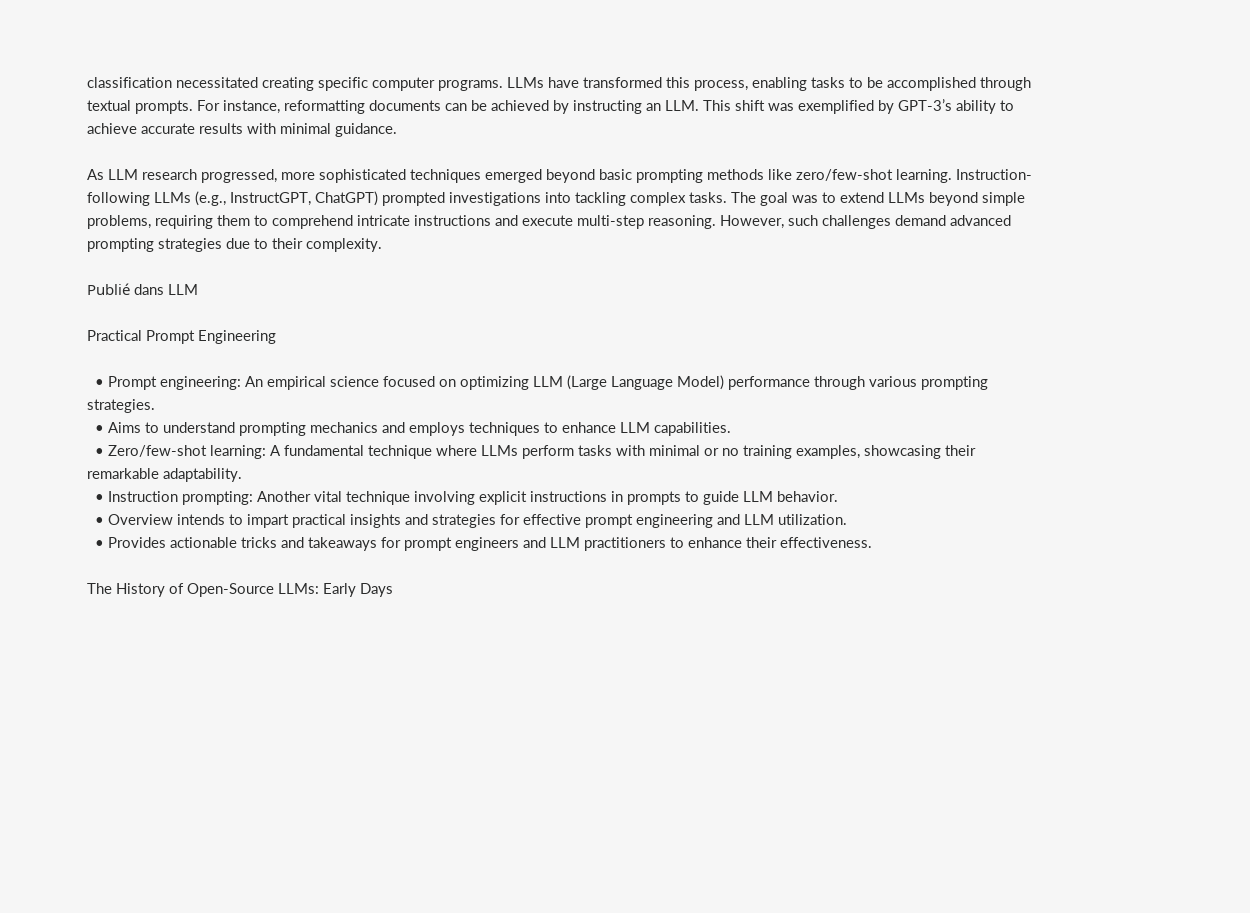classification necessitated creating specific computer programs. LLMs have transformed this process, enabling tasks to be accomplished through textual prompts. For instance, reformatting documents can be achieved by instructing an LLM. This shift was exemplified by GPT-3’s ability to achieve accurate results with minimal guidance.

As LLM research progressed, more sophisticated techniques emerged beyond basic prompting methods like zero/few-shot learning. Instruction-following LLMs (e.g., InstructGPT, ChatGPT) prompted investigations into tackling complex tasks. The goal was to extend LLMs beyond simple problems, requiring them to comprehend intricate instructions and execute multi-step reasoning. However, such challenges demand advanced prompting strategies due to their complexity.

Publié dans LLM

Practical Prompt Engineering

  • Prompt engineering: An empirical science focused on optimizing LLM (Large Language Model) performance through various prompting strategies.
  • Aims to understand prompting mechanics and employs techniques to enhance LLM capabilities.
  • Zero/few-shot learning: A fundamental technique where LLMs perform tasks with minimal or no training examples, showcasing their remarkable adaptability.
  • Instruction prompting: Another vital technique involving explicit instructions in prompts to guide LLM behavior.
  • Overview intends to impart practical insights and strategies for effective prompt engineering and LLM utilization.
  • Provides actionable tricks and takeaways for prompt engineers and LLM practitioners to enhance their effectiveness.

The History of Open-Source LLMs: Early Days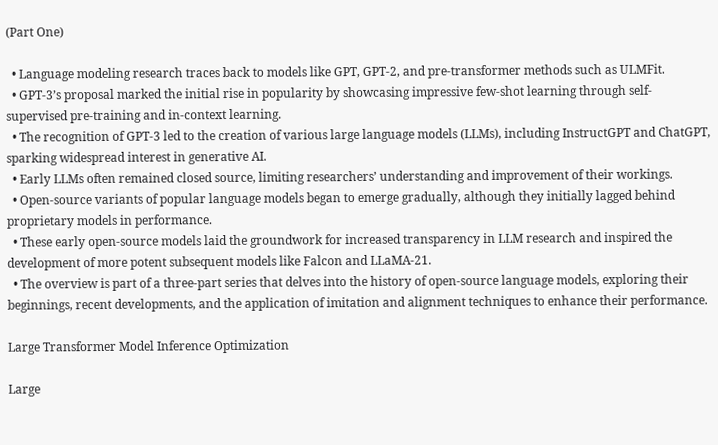(Part One)

  • Language modeling research traces back to models like GPT, GPT-2, and pre-transformer methods such as ULMFit.
  • GPT-3’s proposal marked the initial rise in popularity by showcasing impressive few-shot learning through self-supervised pre-training and in-context learning.
  • The recognition of GPT-3 led to the creation of various large language models (LLMs), including InstructGPT and ChatGPT, sparking widespread interest in generative AI.
  • Early LLMs often remained closed source, limiting researchers’ understanding and improvement of their workings.
  • Open-source variants of popular language models began to emerge gradually, although they initially lagged behind proprietary models in performance.
  • These early open-source models laid the groundwork for increased transparency in LLM research and inspired the development of more potent subsequent models like Falcon and LLaMA-21.
  • The overview is part of a three-part series that delves into the history of open-source language models, exploring their beginnings, recent developments, and the application of imitation and alignment techniques to enhance their performance.

Large Transformer Model Inference Optimization

Large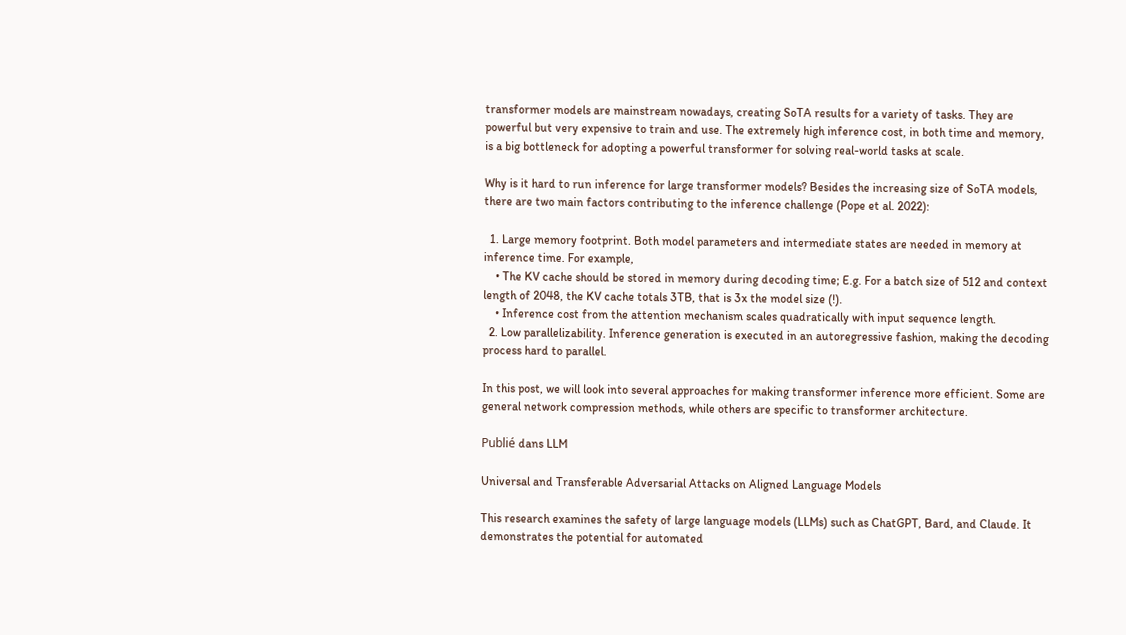transformer models are mainstream nowadays, creating SoTA results for a variety of tasks. They are powerful but very expensive to train and use. The extremely high inference cost, in both time and memory, is a big bottleneck for adopting a powerful transformer for solving real-world tasks at scale.

Why is it hard to run inference for large transformer models? Besides the increasing size of SoTA models, there are two main factors contributing to the inference challenge (Pope et al. 2022):

  1. Large memory footprint. Both model parameters and intermediate states are needed in memory at inference time. For example,
    • The KV cache should be stored in memory during decoding time; E.g. For a batch size of 512 and context length of 2048, the KV cache totals 3TB, that is 3x the model size (!).
    • Inference cost from the attention mechanism scales quadratically with input sequence length.
  2. Low parallelizability. Inference generation is executed in an autoregressive fashion, making the decoding process hard to parallel.

In this post, we will look into several approaches for making transformer inference more efficient. Some are general network compression methods, while others are specific to transformer architecture.

Publié dans LLM

Universal and Transferable Adversarial Attacks on Aligned Language Models

This research examines the safety of large language models (LLMs) such as ChatGPT, Bard, and Claude. It demonstrates the potential for automated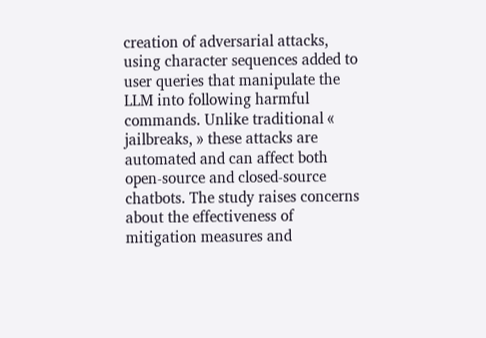creation of adversarial attacks, using character sequences added to user queries that manipulate the LLM into following harmful commands. Unlike traditional « jailbreaks, » these attacks are automated and can affect both open-source and closed-source chatbots. The study raises concerns about the effectiveness of mitigation measures and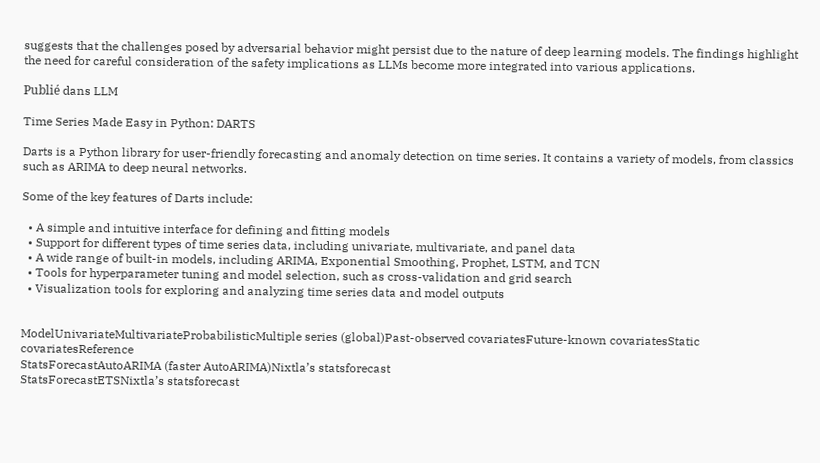suggests that the challenges posed by adversarial behavior might persist due to the nature of deep learning models. The findings highlight the need for careful consideration of the safety implications as LLMs become more integrated into various applications.

Publié dans LLM

Time Series Made Easy in Python: DARTS

Darts is a Python library for user-friendly forecasting and anomaly detection on time series. It contains a variety of models, from classics such as ARIMA to deep neural networks.

Some of the key features of Darts include:

  • A simple and intuitive interface for defining and fitting models
  • Support for different types of time series data, including univariate, multivariate, and panel data
  • A wide range of built-in models, including ARIMA, Exponential Smoothing, Prophet, LSTM, and TCN
  • Tools for hyperparameter tuning and model selection, such as cross-validation and grid search
  • Visualization tools for exploring and analyzing time series data and model outputs


ModelUnivariateMultivariateProbabilisticMultiple series (global)Past-observed covariatesFuture-known covariatesStatic covariatesReference
StatsForecastAutoARIMA (faster AutoARIMA)Nixtla’s statsforecast
StatsForecastETSNixtla’s statsforecast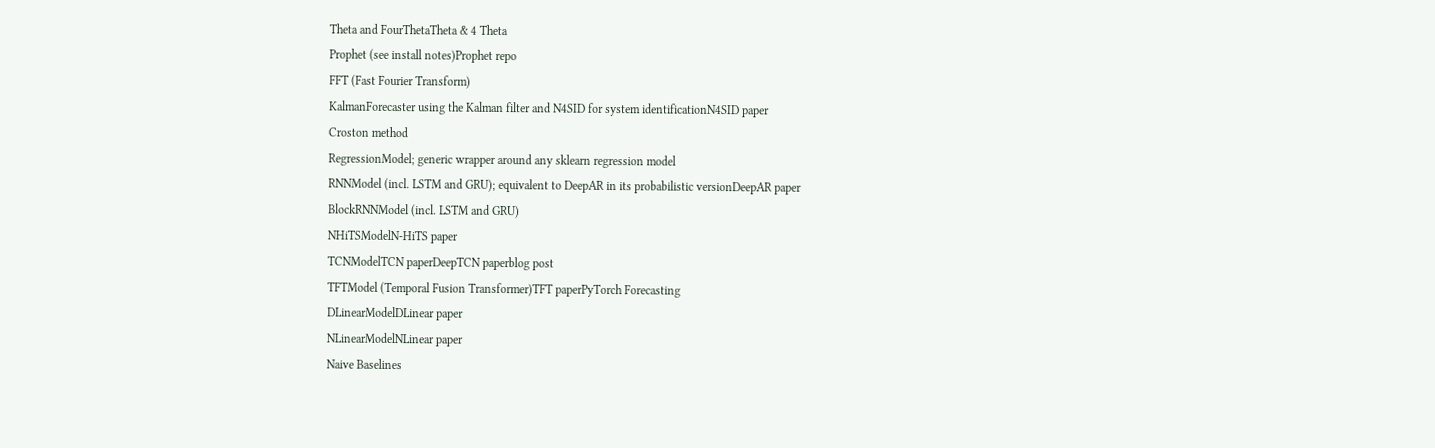Theta and FourThetaTheta & 4 Theta
Prophet (see install notes)Prophet repo
FFT (Fast Fourier Transform)
KalmanForecaster using the Kalman filter and N4SID for system identificationN4SID paper
Croston method
RegressionModel; generic wrapper around any sklearn regression model
RNNModel (incl. LSTM and GRU); equivalent to DeepAR in its probabilistic versionDeepAR paper
BlockRNNModel (incl. LSTM and GRU)
NHiTSModelN-HiTS paper
TCNModelTCN paperDeepTCN paperblog post
TFTModel (Temporal Fusion Transformer)TFT paperPyTorch Forecasting
DLinearModelDLinear paper
NLinearModelNLinear paper
Naive Baselines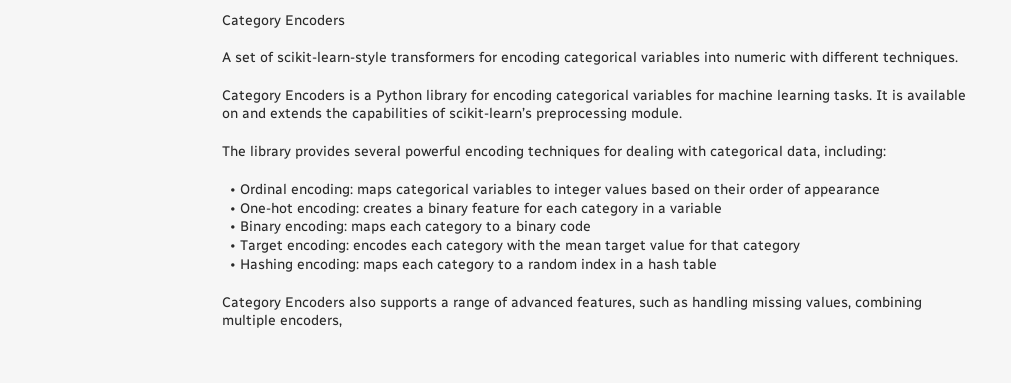Category Encoders

A set of scikit-learn-style transformers for encoding categorical variables into numeric with different techniques.

Category Encoders is a Python library for encoding categorical variables for machine learning tasks. It is available on and extends the capabilities of scikit-learn’s preprocessing module.

The library provides several powerful encoding techniques for dealing with categorical data, including:

  • Ordinal encoding: maps categorical variables to integer values based on their order of appearance
  • One-hot encoding: creates a binary feature for each category in a variable
  • Binary encoding: maps each category to a binary code
  • Target encoding: encodes each category with the mean target value for that category
  • Hashing encoding: maps each category to a random index in a hash table

Category Encoders also supports a range of advanced features, such as handling missing values, combining multiple encoders,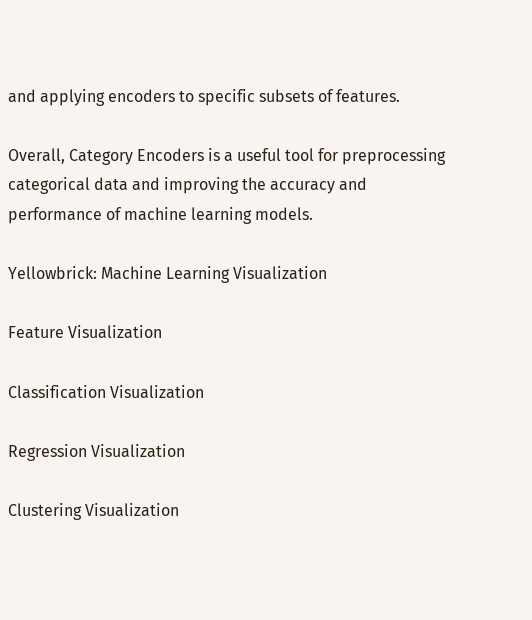and applying encoders to specific subsets of features.

Overall, Category Encoders is a useful tool for preprocessing categorical data and improving the accuracy and performance of machine learning models.

Yellowbrick: Machine Learning Visualization

Feature Visualization

Classification Visualization

Regression Visualization

Clustering Visualization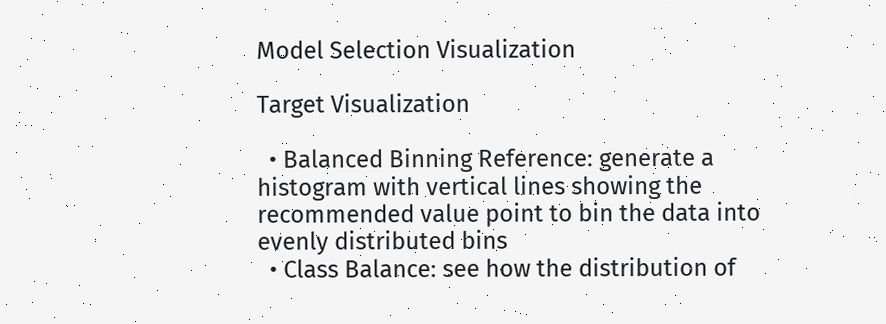Model Selection Visualization

Target Visualization

  • Balanced Binning Reference: generate a histogram with vertical lines showing the recommended value point to bin the data into evenly distributed bins
  • Class Balance: see how the distribution of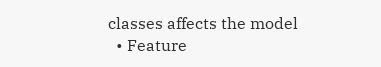classes affects the model
  • Feature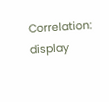Correlation: display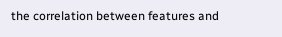the correlation between features and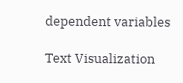dependent variables

Text Visualization